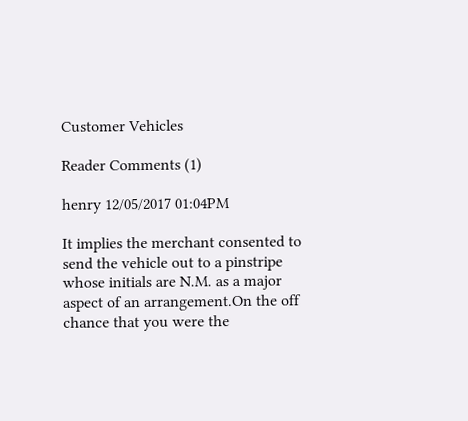Customer Vehicles

Reader Comments (1)

henry 12/05/2017 01:04PM

It implies the merchant consented to send the vehicle out to a pinstripe whose initials are N.M. as a major aspect of an arrangement.On the off chance that you were the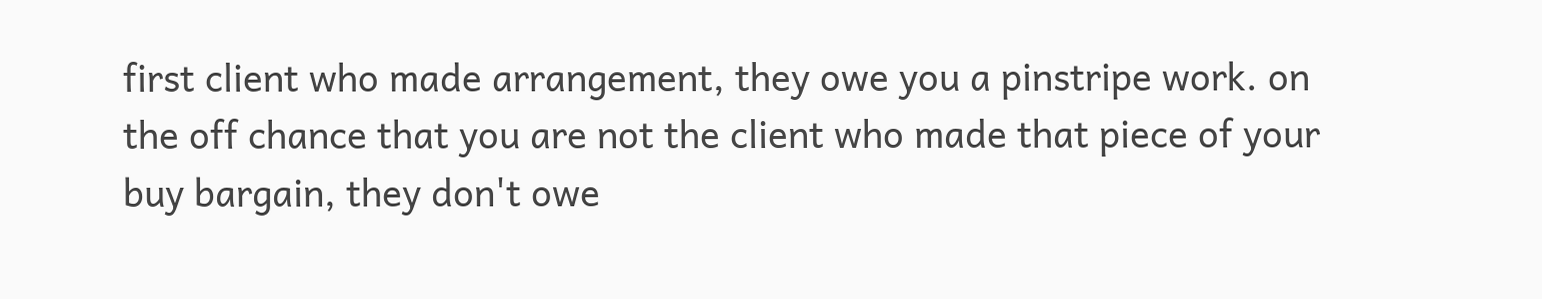first client who made arrangement, they owe you a pinstripe work. on the off chance that you are not the client who made that piece of your buy bargain, they don't owe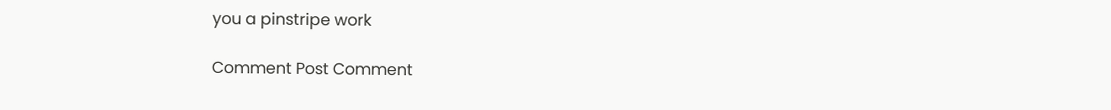you a pinstripe work

Comment Post Comment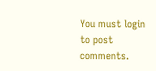You must login to post comments.